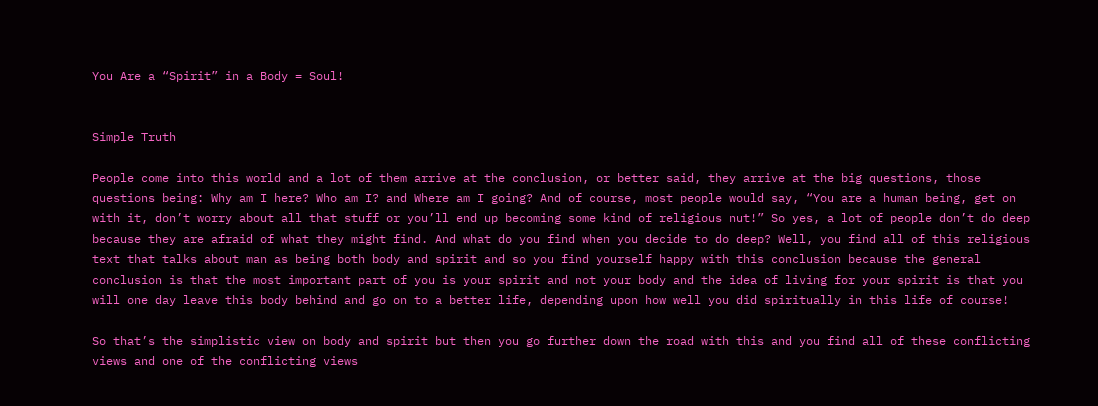You Are a “Spirit” in a Body = Soul!


Simple Truth

People come into this world and a lot of them arrive at the conclusion, or better said, they arrive at the big questions, those questions being: Why am I here? Who am I? and Where am I going? And of course, most people would say, “You are a human being, get on with it, don’t worry about all that stuff or you’ll end up becoming some kind of religious nut!” So yes, a lot of people don’t do deep because they are afraid of what they might find. And what do you find when you decide to do deep? Well, you find all of this religious text that talks about man as being both body and spirit and so you find yourself happy with this conclusion because the general conclusion is that the most important part of you is your spirit and not your body and the idea of living for your spirit is that you will one day leave this body behind and go on to a better life, depending upon how well you did spiritually in this life of course!

So that’s the simplistic view on body and spirit but then you go further down the road with this and you find all of these conflicting views and one of the conflicting views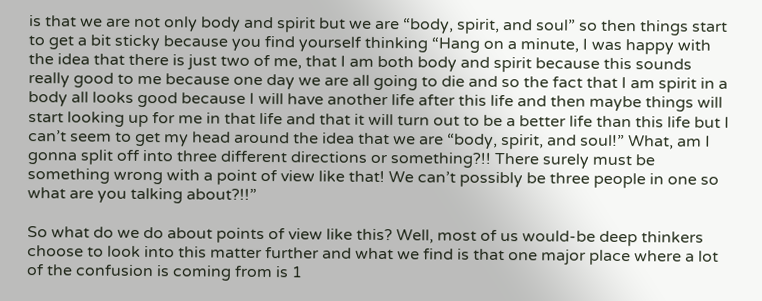is that we are not only body and spirit but we are “body, spirit, and soul” so then things start to get a bit sticky because you find yourself thinking “Hang on a minute, I was happy with the idea that there is just two of me, that I am both body and spirit because this sounds really good to me because one day we are all going to die and so the fact that I am spirit in a body all looks good because I will have another life after this life and then maybe things will start looking up for me in that life and that it will turn out to be a better life than this life but I can’t seem to get my head around the idea that we are “body, spirit, and soul!” What, am I gonna split off into three different directions or something?!! There surely must be something wrong with a point of view like that! We can’t possibly be three people in one so what are you talking about?!!”

So what do we do about points of view like this? Well, most of us would-be deep thinkers choose to look into this matter further and what we find is that one major place where a lot of the confusion is coming from is 1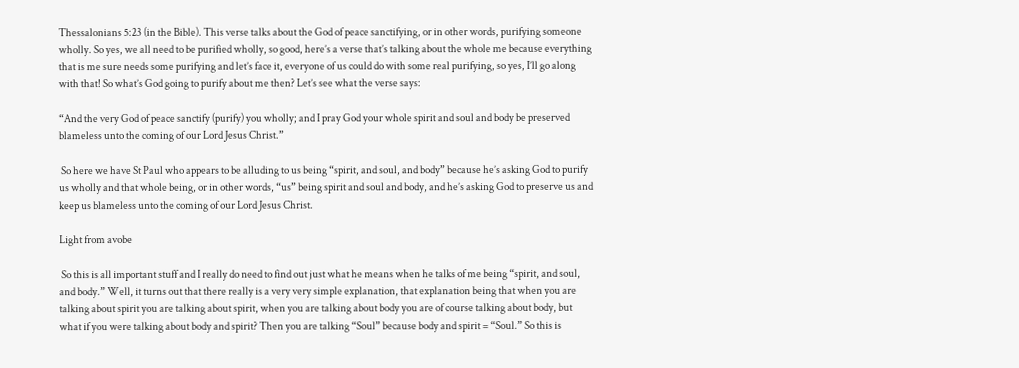Thessalonians 5:23 (in the Bible). This verse talks about the God of peace sanctifying, or in other words, purifying someone wholly. So yes, we all need to be purified wholly, so good, here’s a verse that’s talking about the whole me because everything that is me sure needs some purifying and let’s face it, everyone of us could do with some real purifying, so yes, I’ll go along with that! So what’s God going to purify about me then? Let’s see what the verse says:

“And the very God of peace sanctify (purify) you wholly; and I pray God your whole spirit and soul and body be preserved blameless unto the coming of our Lord Jesus Christ.”

 So here we have St Paul who appears to be alluding to us being “spirit, and soul, and body” because he’s asking God to purify us wholly and that whole being, or in other words, “us” being spirit and soul and body, and he’s asking God to preserve us and keep us blameless unto the coming of our Lord Jesus Christ.

Light from avobe

 So this is all important stuff and I really do need to find out just what he means when he talks of me being “spirit, and soul, and body.” Well, it turns out that there really is a very very simple explanation, that explanation being that when you are talking about spirit you are talking about spirit, when you are talking about body you are of course talking about body, but what if you were talking about body and spirit? Then you are talking “Soul” because body and spirit = “Soul.” So this is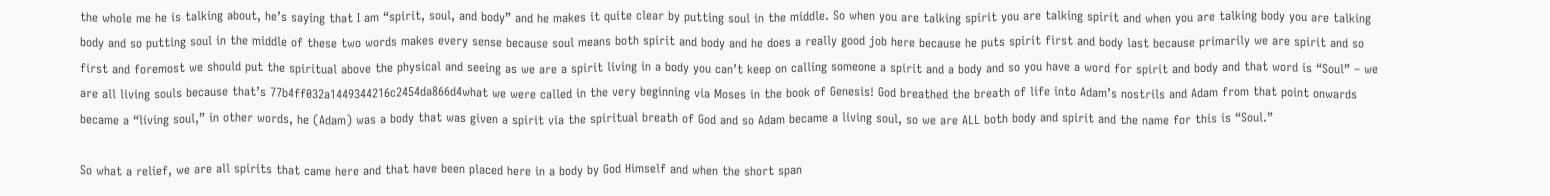the whole me he is talking about, he’s saying that I am “spirit, soul, and body” and he makes it quite clear by putting soul in the middle. So when you are talking spirit you are talking spirit and when you are talking body you are talking body and so putting soul in the middle of these two words makes every sense because soul means both spirit and body and he does a really good job here because he puts spirit first and body last because primarily we are spirit and so first and foremost we should put the spiritual above the physical and seeing as we are a spirit living in a body you can’t keep on calling someone a spirit and a body and so you have a word for spirit and body and that word is “Soul” – we are all living souls because that’s 77b4ff032a1449344216c2454da866d4what we were called in the very beginning via Moses in the book of Genesis! God breathed the breath of life into Adam’s nostrils and Adam from that point onwards became a “living soul,” in other words, he (Adam) was a body that was given a spirit via the spiritual breath of God and so Adam became a living soul, so we are ALL both body and spirit and the name for this is “Soul.”

So what a relief, we are all spirits that came here and that have been placed here in a body by God Himself and when the short span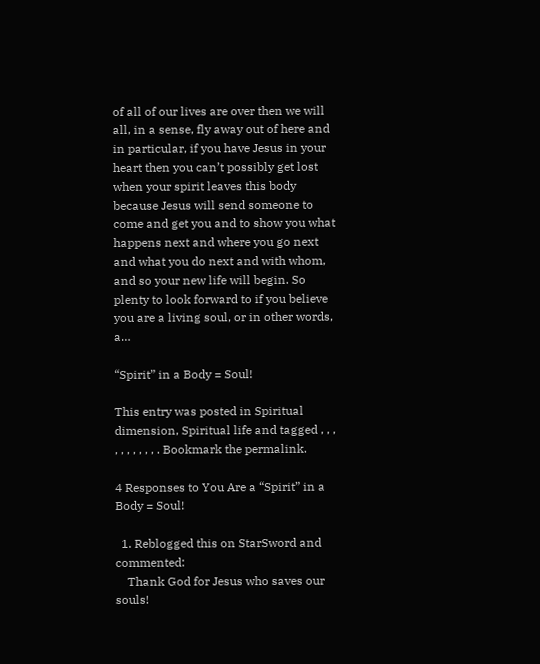of all of our lives are over then we will all, in a sense, fly away out of here and in particular, if you have Jesus in your heart then you can’t possibly get lost when your spirit leaves this body because Jesus will send someone to come and get you and to show you what happens next and where you go next and what you do next and with whom, and so your new life will begin. So plenty to look forward to if you believe you are a living soul, or in other words, a…

“Spirit” in a Body = Soul!

This entry was posted in Spiritual dimension, Spiritual life and tagged , , , , , , , , , , . Bookmark the permalink.

4 Responses to You Are a “Spirit” in a Body = Soul!

  1. Reblogged this on StarSword and commented:
    Thank God for Jesus who saves our souls!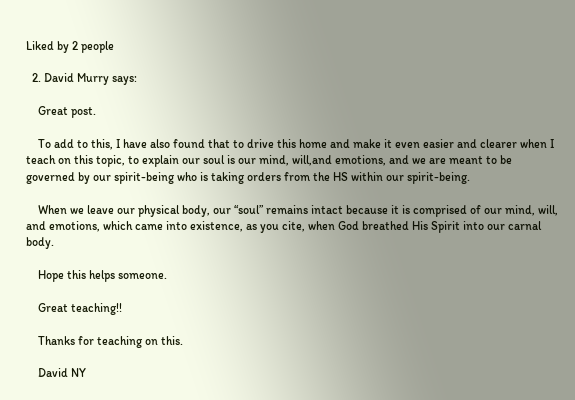Liked by 2 people

  2. David Murry says:

    Great post.

    To add to this, I have also found that to drive this home and make it even easier and clearer when I teach on this topic, to explain our soul is our mind, will,and emotions, and we are meant to be governed by our spirit-being who is taking orders from the HS within our spirit-being.

    When we leave our physical body, our “soul” remains intact because it is comprised of our mind, will, and emotions, which came into existence, as you cite, when God breathed His Spirit into our carnal body.

    Hope this helps someone.

    Great teaching!!

    Thanks for teaching on this.

    David NY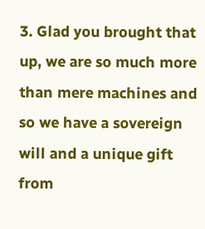3. Glad you brought that up, we are so much more than mere machines and so we have a sovereign will and a unique gift from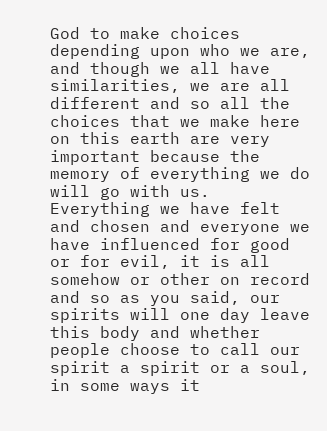God to make choices depending upon who we are, and though we all have similarities, we are all different and so all the choices that we make here on this earth are very important because the memory of everything we do will go with us. Everything we have felt and chosen and everyone we have influenced for good or for evil, it is all somehow or other on record and so as you said, our spirits will one day leave this body and whether people choose to call our spirit a spirit or a soul, in some ways it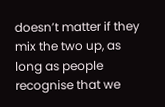doesn’t matter if they mix the two up, as long as people recognise that we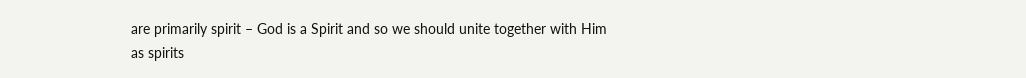are primarily spirit – God is a Spirit and so we should unite together with Him as spirits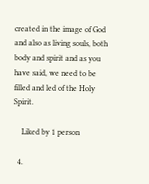created in the image of God and also as living souls, both body and spirit and as you have said, we need to be filled and led of the Holy Spirit.

    Liked by 1 person

  4.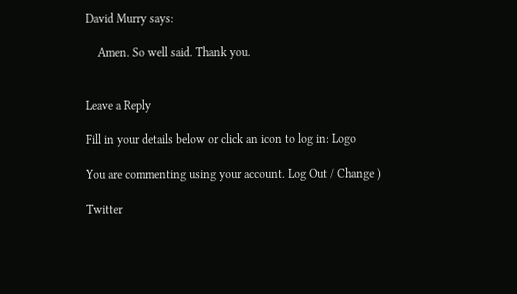David Murry says:

    Amen. So well said. Thank you.


Leave a Reply

Fill in your details below or click an icon to log in: Logo

You are commenting using your account. Log Out / Change )

Twitter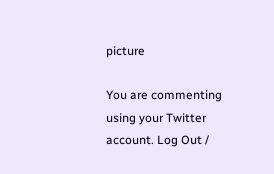picture

You are commenting using your Twitter account. Log Out /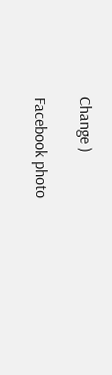Change )

Facebook photo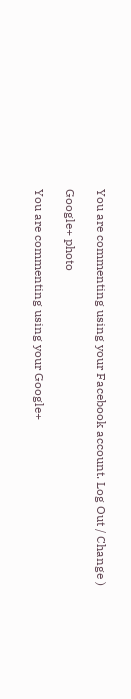You are commenting using your Facebook account. Log Out / Change )

Google+ photo

You are commenting using your Google+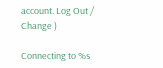account. Log Out / Change )

Connecting to %s